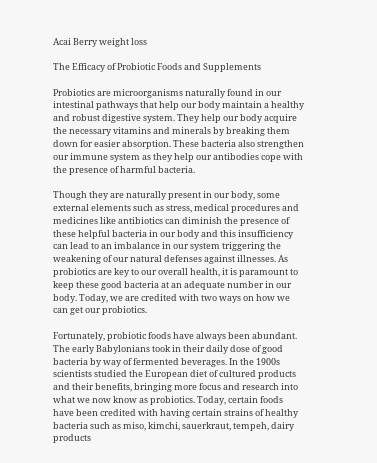Acai Berry weight loss

The Efficacy of Probiotic Foods and Supplements

Probiotics are microorganisms naturally found in our intestinal pathways that help our body maintain a healthy and robust digestive system. They help our body acquire the necessary vitamins and minerals by breaking them down for easier absorption. These bacteria also strengthen our immune system as they help our antibodies cope with the presence of harmful bacteria.

Though they are naturally present in our body, some external elements such as stress, medical procedures and medicines like antibiotics can diminish the presence of these helpful bacteria in our body and this insufficiency can lead to an imbalance in our system triggering the weakening of our natural defenses against illnesses. As probiotics are key to our overall health, it is paramount to keep these good bacteria at an adequate number in our body. Today, we are credited with two ways on how we can get our probiotics.

Fortunately, probiotic foods have always been abundant. The early Babylonians took in their daily dose of good bacteria by way of fermented beverages. In the 1900s scientists studied the European diet of cultured products and their benefits, bringing more focus and research into what we now know as probiotics. Today, certain foods have been credited with having certain strains of healthy bacteria such as miso, kimchi, sauerkraut, tempeh, dairy products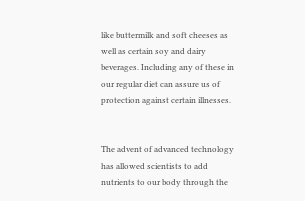like buttermilk and soft cheeses as well as certain soy and dairy beverages. Including any of these in our regular diet can assure us of protection against certain illnesses.


The advent of advanced technology has allowed scientists to add nutrients to our body through the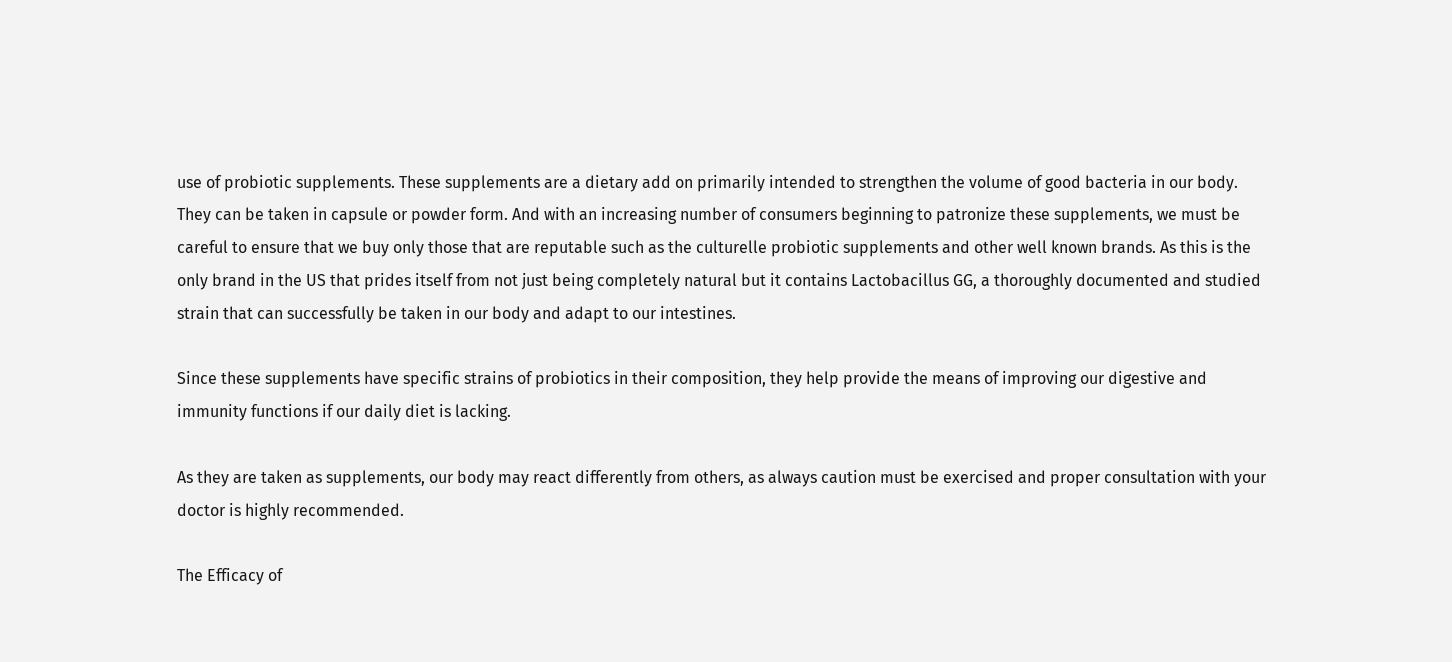use of probiotic supplements. These supplements are a dietary add on primarily intended to strengthen the volume of good bacteria in our body. They can be taken in capsule or powder form. And with an increasing number of consumers beginning to patronize these supplements, we must be careful to ensure that we buy only those that are reputable such as the culturelle probiotic supplements and other well known brands. As this is the only brand in the US that prides itself from not just being completely natural but it contains Lactobacillus GG, a thoroughly documented and studied strain that can successfully be taken in our body and adapt to our intestines.

Since these supplements have specific strains of probiotics in their composition, they help provide the means of improving our digestive and immunity functions if our daily diet is lacking.

As they are taken as supplements, our body may react differently from others, as always caution must be exercised and proper consultation with your doctor is highly recommended.

The Efficacy of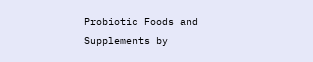Probiotic Foods and Supplements by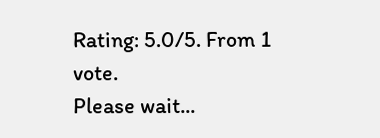Rating: 5.0/5. From 1 vote.
Please wait...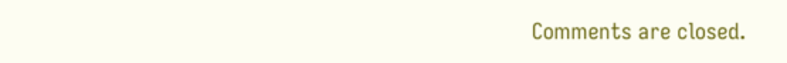Comments are closed.